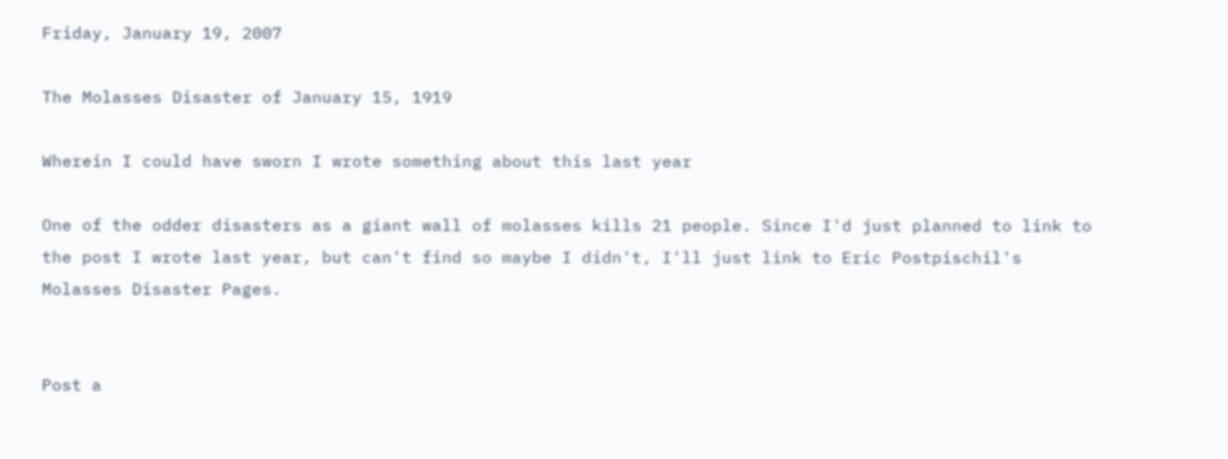Friday, January 19, 2007

The Molasses Disaster of January 15, 1919

Wherein I could have sworn I wrote something about this last year

One of the odder disasters as a giant wall of molasses kills 21 people. Since I'd just planned to link to the post I wrote last year, but can't find so maybe I didn't, I'll just link to Eric Postpischil's Molasses Disaster Pages.


Post a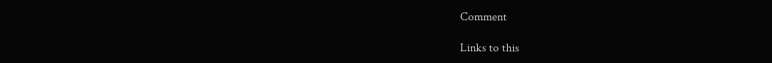Comment

Links to this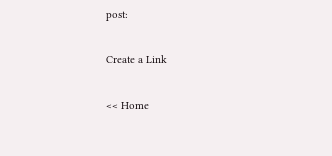post:

Create a Link

<< Home